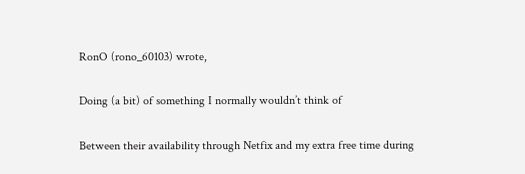RonO (rono_60103) wrote,

Doing (a bit) of something I normally wouldn’t think of

Between their availability through Netfix and my extra free time during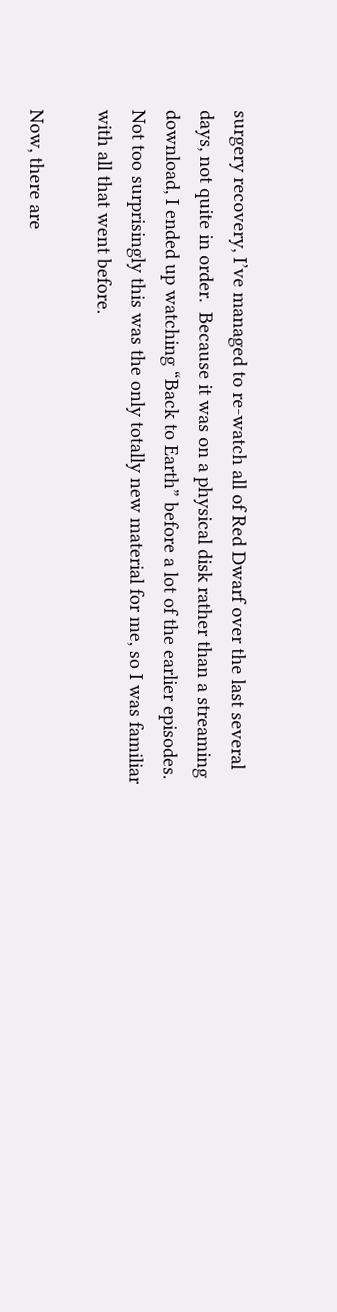surgery recovery, I’ve managed to re-watch all of Red Dwarf over the last several days, not quite in order.  Because it was on a physical disk rather than a streaming download, I ended up watching “Back to Earth” before a lot of the earlier episodes.  Not too surprisingly this was the only totally new material for me, so I was familiar with all that went before.

Now, there are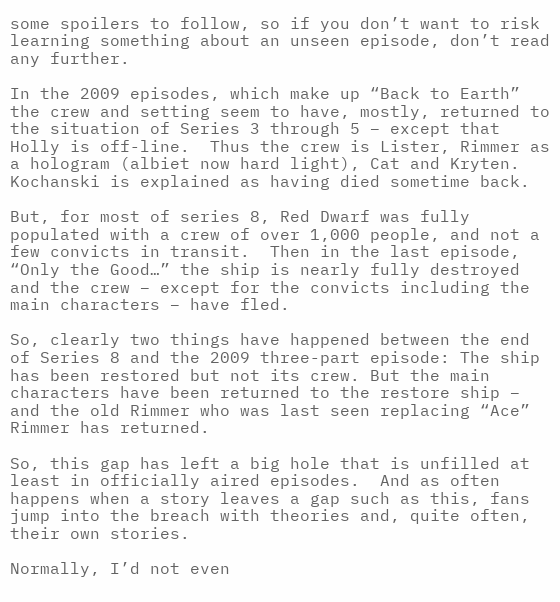some spoilers to follow, so if you don’t want to risk learning something about an unseen episode, don’t read any further.

In the 2009 episodes, which make up “Back to Earth” the crew and setting seem to have, mostly, returned to the situation of Series 3 through 5 – except that Holly is off-line.  Thus the crew is Lister, Rimmer as a hologram (albiet now hard light), Cat and Kryten.  Kochanski is explained as having died sometime back.

But, for most of series 8, Red Dwarf was fully populated with a crew of over 1,000 people, and not a few convicts in transit.  Then in the last episode, “Only the Good…” the ship is nearly fully destroyed and the crew – except for the convicts including the main characters – have fled.

So, clearly two things have happened between the end of Series 8 and the 2009 three-part episode: The ship has been restored but not its crew. But the main characters have been returned to the restore ship – and the old Rimmer who was last seen replacing “Ace” Rimmer has returned.

So, this gap has left a big hole that is unfilled at least in officially aired episodes.  And as often happens when a story leaves a gap such as this, fans jump into the breach with theories and, quite often, their own stories.

Normally, I’d not even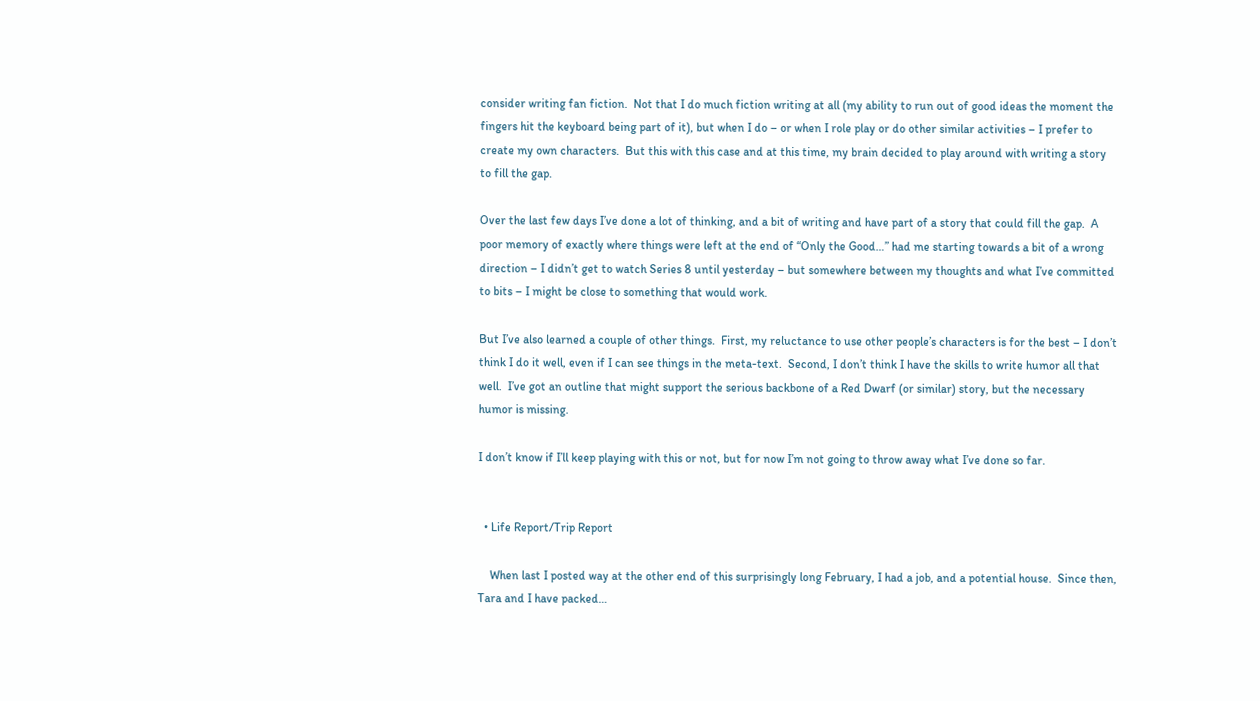consider writing fan fiction.  Not that I do much fiction writing at all (my ability to run out of good ideas the moment the fingers hit the keyboard being part of it), but when I do – or when I role play or do other similar activities – I prefer to create my own characters.  But this with this case and at this time, my brain decided to play around with writing a story to fill the gap.

Over the last few days I’ve done a lot of thinking, and a bit of writing and have part of a story that could fill the gap.  A poor memory of exactly where things were left at the end of “Only the Good…” had me starting towards a bit of a wrong direction – I didn’t get to watch Series 8 until yesterday – but somewhere between my thoughts and what I’ve committed to bits – I might be close to something that would work.

But I’ve also learned a couple of other things.  First, my reluctance to use other people’s characters is for the best – I don’t think I do it well, even if I can see things in the meta-text.  Second, I don’t think I have the skills to write humor all that well.  I’ve got an outline that might support the serious backbone of a Red Dwarf (or similar) story, but the necessary humor is missing.

I don’t know if I’ll keep playing with this or not, but for now I’m not going to throw away what I’ve done so far.


  • Life Report/Trip Report

    When last I posted way at the other end of this surprisingly long February, I had a job, and a potential house.  Since then, Tara and I have packed…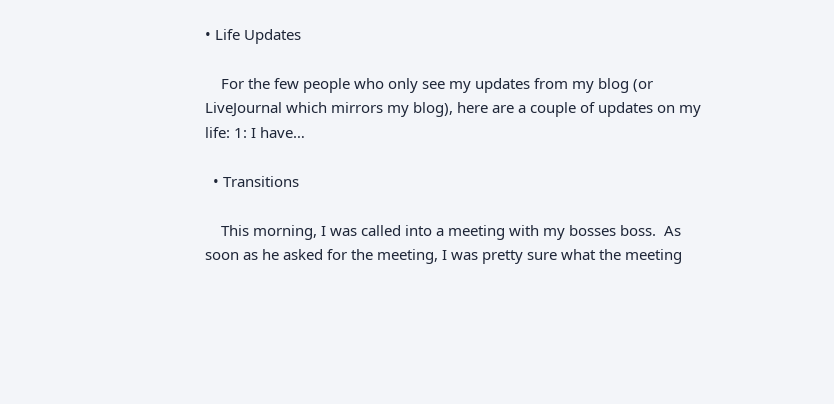• Life Updates

    For the few people who only see my updates from my blog (or LiveJournal which mirrors my blog), here are a couple of updates on my life: 1: I have…

  • Transitions

    This morning, I was called into a meeting with my bosses boss.  As soon as he asked for the meeting, I was pretty sure what the meeting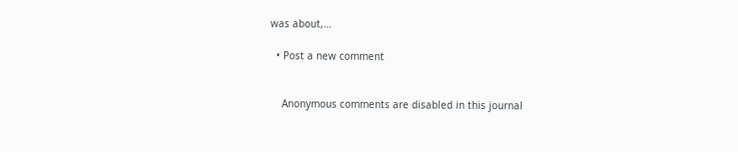was about,…

  • Post a new comment


    Anonymous comments are disabled in this journal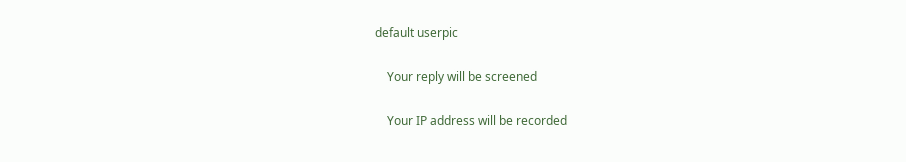default userpic

    Your reply will be screened

    Your IP address will be recorded